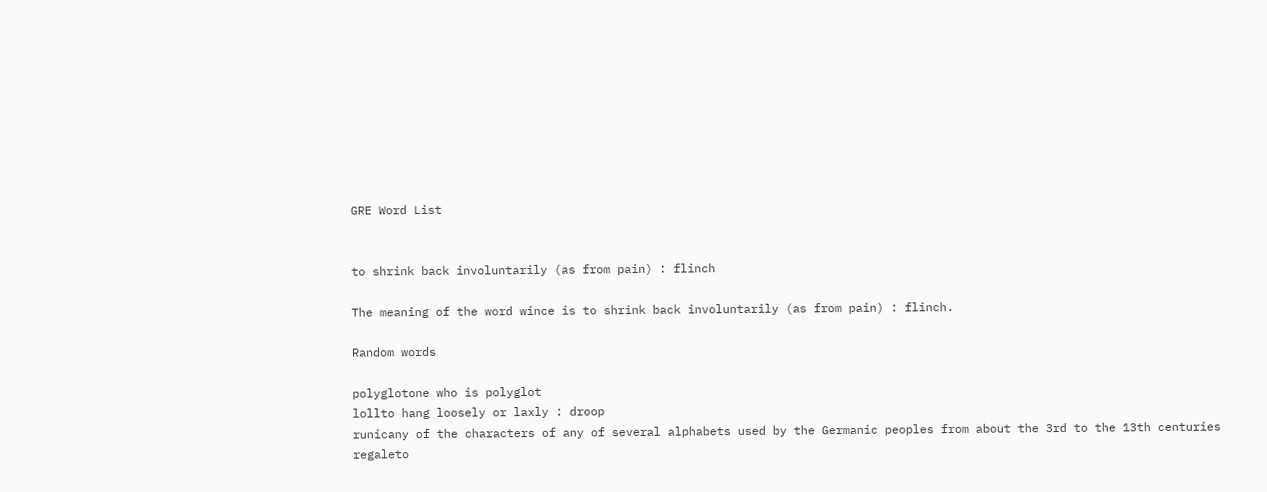GRE Word List


to shrink back involuntarily (as from pain) : flinch

The meaning of the word wince is to shrink back involuntarily (as from pain) : flinch.

Random words

polyglotone who is polyglot
lollto hang loosely or laxly : droop
runicany of the characters of any of several alphabets used by the Germanic peoples from about the 3rd to the 13th centuries
regaleto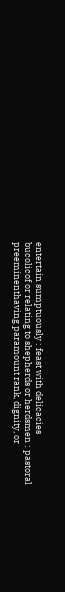entertain sumptuously : feast with delicacies
bucolicof or relating to shepherds or herdsmen : pastoral
preeminenthaving paramount rank, dignity, or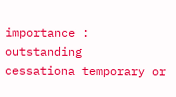importance : outstanding
cessationa temporary or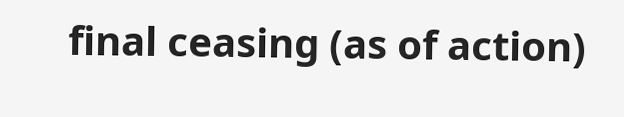final ceasing (as of action)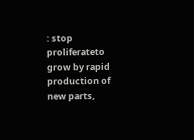: stop
proliferateto grow by rapid production of new parts,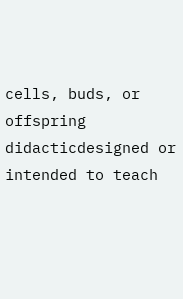cells, buds, or offspring
didacticdesigned or intended to teach